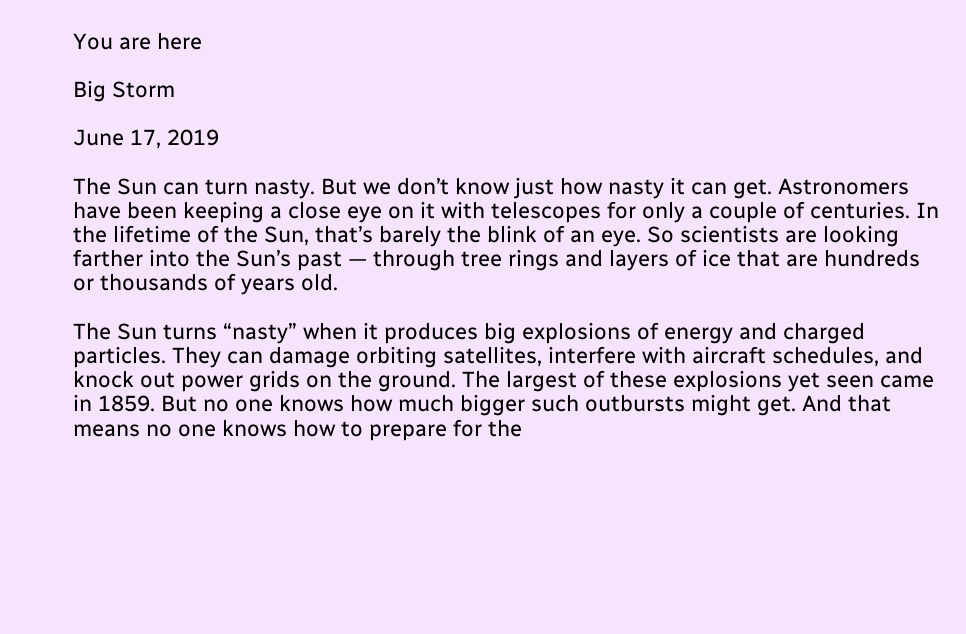You are here

Big Storm

June 17, 2019

The Sun can turn nasty. But we don’t know just how nasty it can get. Astronomers have been keeping a close eye on it with telescopes for only a couple of centuries. In the lifetime of the Sun, that’s barely the blink of an eye. So scientists are looking farther into the Sun’s past — through tree rings and layers of ice that are hundreds or thousands of years old.

The Sun turns “nasty” when it produces big explosions of energy and charged particles. They can damage orbiting satellites, interfere with aircraft schedules, and knock out power grids on the ground. The largest of these explosions yet seen came in 1859. But no one knows how much bigger such outbursts might get. And that means no one knows how to prepare for the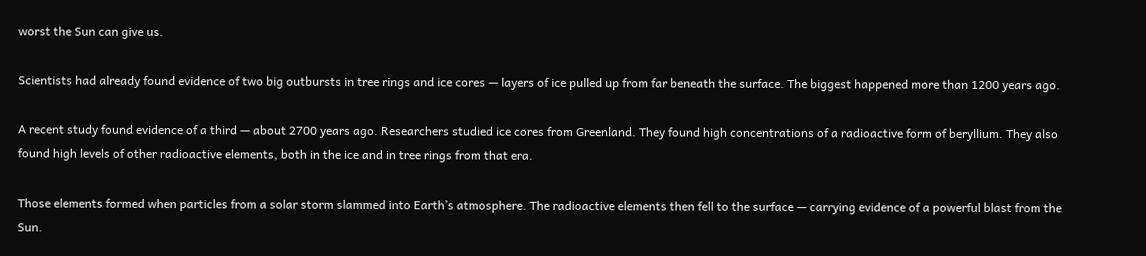worst the Sun can give us.

Scientists had already found evidence of two big outbursts in tree rings and ice cores — layers of ice pulled up from far beneath the surface. The biggest happened more than 1200 years ago.

A recent study found evidence of a third — about 2700 years ago. Researchers studied ice cores from Greenland. They found high concentrations of a radioactive form of beryllium. They also found high levels of other radioactive elements, both in the ice and in tree rings from that era.

Those elements formed when particles from a solar storm slammed into Earth’s atmosphere. The radioactive elements then fell to the surface — carrying evidence of a powerful blast from the Sun.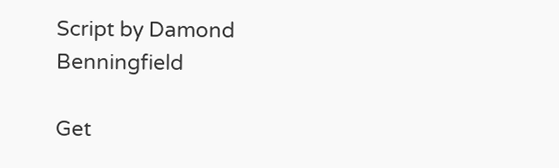Script by Damond Benningfield

Get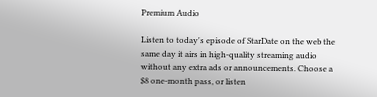Premium Audio

Listen to today's episode of StarDate on the web the same day it airs in high-quality streaming audio without any extra ads or announcements. Choose a $8 one-month pass, or listen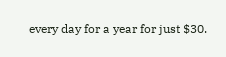every day for a year for just $30.